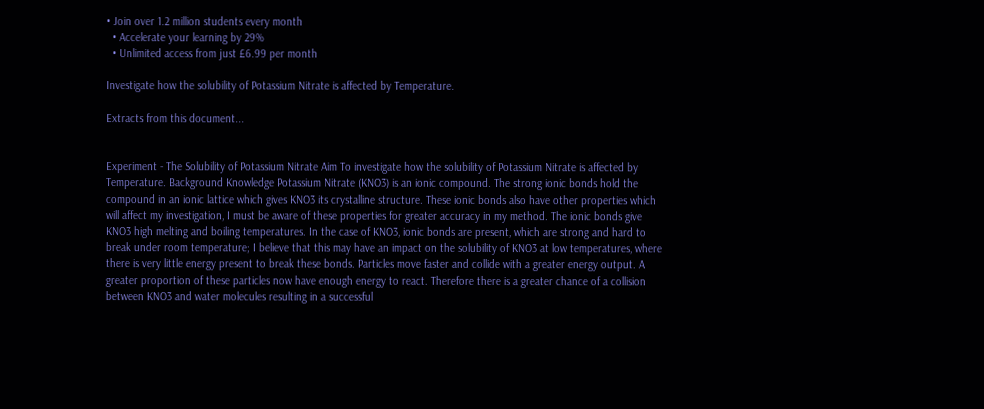• Join over 1.2 million students every month
  • Accelerate your learning by 29%
  • Unlimited access from just £6.99 per month

Investigate how the solubility of Potassium Nitrate is affected by Temperature.

Extracts from this document...


Experiment - The Solubility of Potassium Nitrate Aim To investigate how the solubility of Potassium Nitrate is affected by Temperature. Background Knowledge Potassium Nitrate (KNO3) is an ionic compound. The strong ionic bonds hold the compound in an ionic lattice which gives KNO3 its crystalline structure. These ionic bonds also have other properties which will affect my investigation, I must be aware of these properties for greater accuracy in my method. The ionic bonds give KNO3 high melting and boiling temperatures. In the case of KNO3, ionic bonds are present, which are strong and hard to break under room temperature; I believe that this may have an impact on the solubility of KNO3 at low temperatures, where there is very little energy present to break these bonds. Particles move faster and collide with a greater energy output. A greater proportion of these particles now have enough energy to react. Therefore there is a greater chance of a collision between KNO3 and water molecules resulting in a successful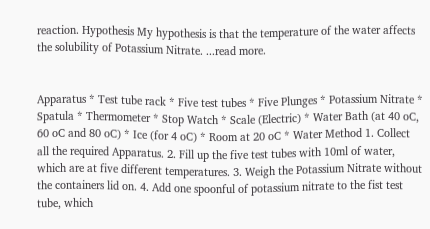reaction. Hypothesis My hypothesis is that the temperature of the water affects the solubility of Potassium Nitrate. ...read more.


Apparatus * Test tube rack * Five test tubes * Five Plunges * Potassium Nitrate * Spatula * Thermometer * Stop Watch * Scale (Electric) * Water Bath (at 40 oC, 60 oC and 80 oC) * Ice (for 4 oC) * Room at 20 oC * Water Method 1. Collect all the required Apparatus. 2. Fill up the five test tubes with 10ml of water, which are at five different temperatures. 3. Weigh the Potassium Nitrate without the containers lid on. 4. Add one spoonful of potassium nitrate to the fist test tube, which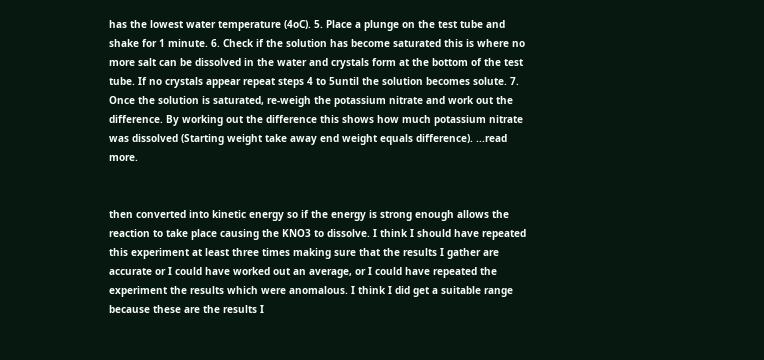has the lowest water temperature (4oC). 5. Place a plunge on the test tube and shake for 1 minute. 6. Check if the solution has become saturated this is where no more salt can be dissolved in the water and crystals form at the bottom of the test tube. If no crystals appear repeat steps 4 to 5until the solution becomes solute. 7. Once the solution is saturated, re-weigh the potassium nitrate and work out the difference. By working out the difference this shows how much potassium nitrate was dissolved (Starting weight take away end weight equals difference). ...read more.


then converted into kinetic energy so if the energy is strong enough allows the reaction to take place causing the KNO3 to dissolve. I think I should have repeated this experiment at least three times making sure that the results I gather are accurate or I could have worked out an average, or I could have repeated the experiment the results which were anomalous. I think I did get a suitable range because these are the results I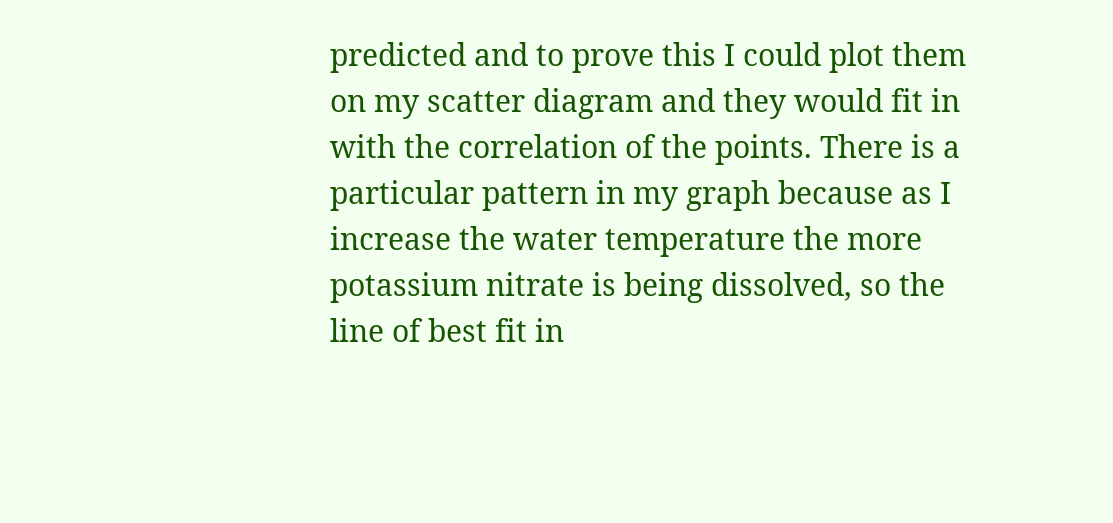predicted and to prove this I could plot them on my scatter diagram and they would fit in with the correlation of the points. There is a particular pattern in my graph because as I increase the water temperature the more potassium nitrate is being dissolved, so the line of best fit in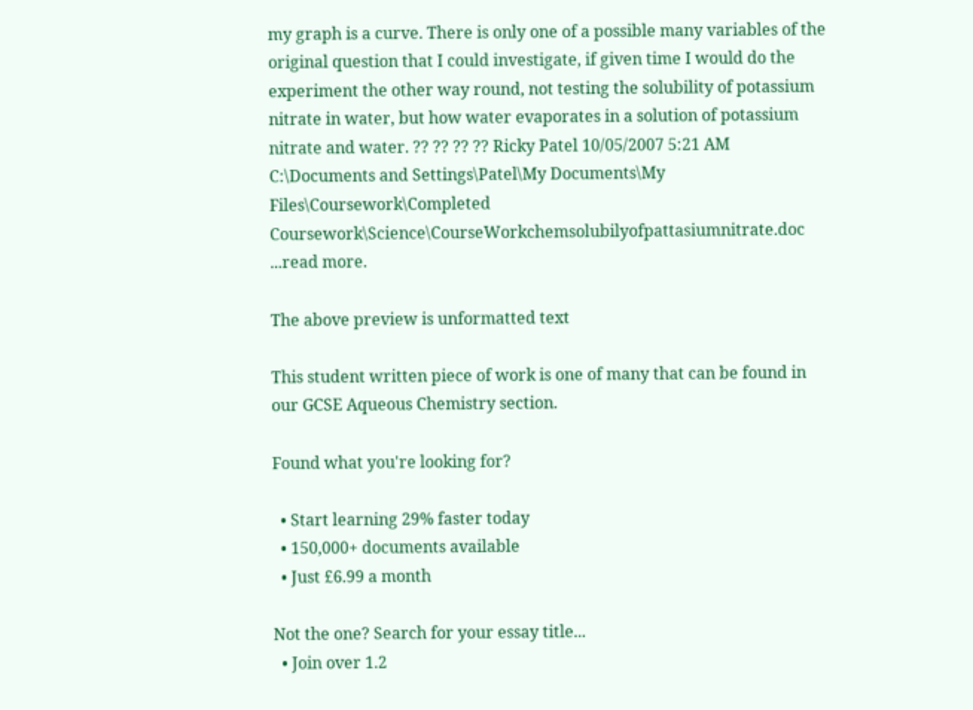my graph is a curve. There is only one of a possible many variables of the original question that I could investigate, if given time I would do the experiment the other way round, not testing the solubility of potassium nitrate in water, but how water evaporates in a solution of potassium nitrate and water. ?? ?? ?? ?? Ricky Patel 10/05/2007 5:21 AM C:\Documents and Settings\Patel\My Documents\My Files\Coursework\Completed Coursework\Science\CourseWorkchemsolubilyofpattasiumnitrate.doc ...read more.

The above preview is unformatted text

This student written piece of work is one of many that can be found in our GCSE Aqueous Chemistry section.

Found what you're looking for?

  • Start learning 29% faster today
  • 150,000+ documents available
  • Just £6.99 a month

Not the one? Search for your essay title...
  • Join over 1.2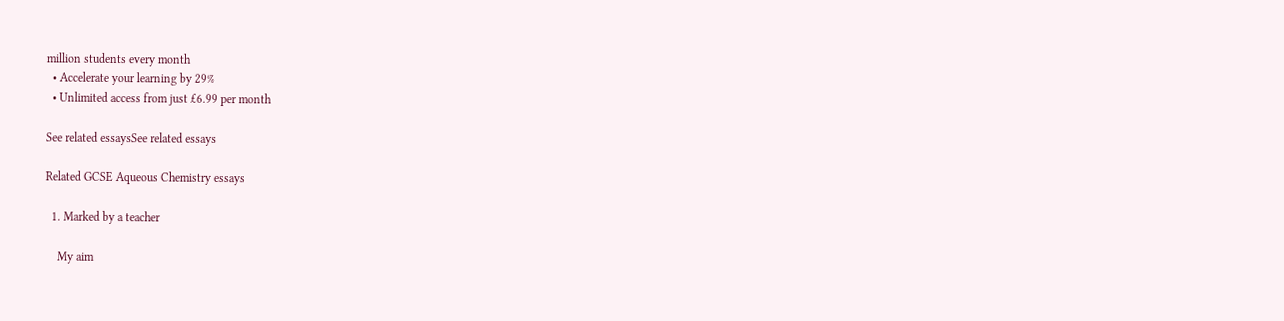million students every month
  • Accelerate your learning by 29%
  • Unlimited access from just £6.99 per month

See related essaysSee related essays

Related GCSE Aqueous Chemistry essays

  1. Marked by a teacher

    My aim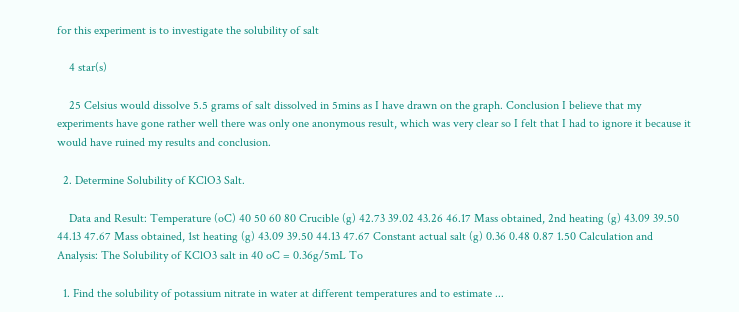for this experiment is to investigate the solubility of salt

    4 star(s)

    25 Celsius would dissolve 5.5 grams of salt dissolved in 5mins as I have drawn on the graph. Conclusion I believe that my experiments have gone rather well there was only one anonymous result, which was very clear so I felt that I had to ignore it because it would have ruined my results and conclusion.

  2. Determine Solubility of KClO3 Salt.

    Data and Result: Temperature (oC) 40 50 60 80 Crucible (g) 42.73 39.02 43.26 46.17 Mass obtained, 2nd heating (g) 43.09 39.50 44.13 47.67 Mass obtained, 1st heating (g) 43.09 39.50 44.13 47.67 Constant actual salt (g) 0.36 0.48 0.87 1.50 Calculation and Analysis: The Solubility of KClO3 salt in 40 oC = 0.36g/5mL To

  1. Find the solubility of potassium nitrate in water at different temperatures and to estimate ...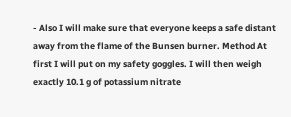- Also I will make sure that everyone keeps a safe distant away from the flame of the Bunsen burner. Method At first I will put on my safety goggles. I will then weigh exactly 10.1 g of potassium nitrate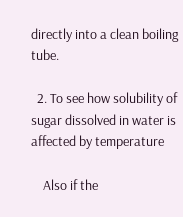directly into a clean boiling tube.

  2. To see how solubility of sugar dissolved in water is affected by temperature

    Also if the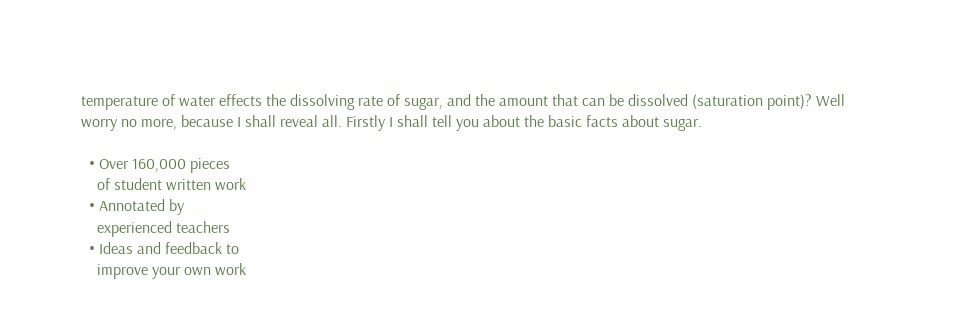temperature of water effects the dissolving rate of sugar, and the amount that can be dissolved (saturation point)? Well worry no more, because I shall reveal all. Firstly I shall tell you about the basic facts about sugar.

  • Over 160,000 pieces
    of student written work
  • Annotated by
    experienced teachers
  • Ideas and feedback to
    improve your own work